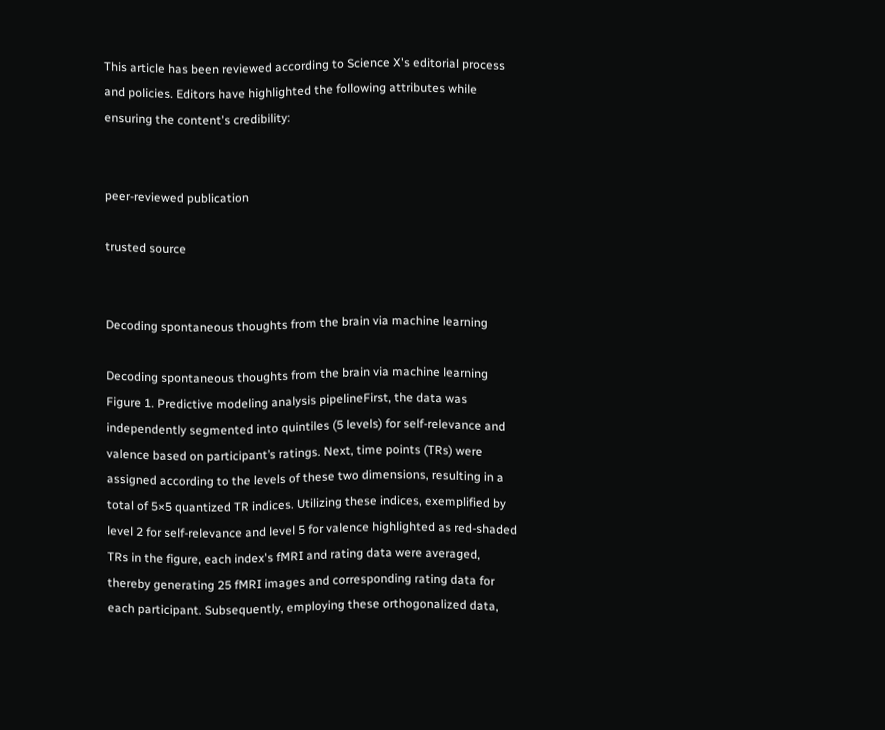This article has been reviewed according to Science X's editorial process and policies. Editors have highlighted the following attributes while ensuring the content's credibility:


peer-reviewed publication

trusted source


Decoding spontaneous thoughts from the brain via machine learning

Decoding spontaneous thoughts from the brain via machine learning
Figure 1. Predictive modeling analysis pipelineFirst, the data was independently segmented into quintiles (5 levels) for self-relevance and valence based on participant’s ratings. Next, time points (TRs) were assigned according to the levels of these two dimensions, resulting in a total of 5×5 quantized TR indices. Utilizing these indices, exemplified by level 2 for self-relevance and level 5 for valence highlighted as red-shaded TRs in the figure, each index's fMRI and rating data were averaged, thereby generating 25 fMRI images and corresponding rating data for each participant. Subsequently, employing these orthogonalized data,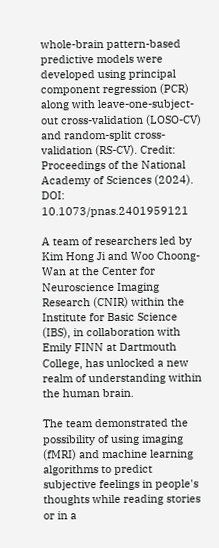whole-brain pattern-based predictive models were developed using principal component regression (PCR) along with leave-one-subject-out cross-validation (LOSO-CV) and random-split cross-validation (RS-CV). Credit: Proceedings of the National Academy of Sciences (2024). DOI: 10.1073/pnas.2401959121

A team of researchers led by Kim Hong Ji and Woo Choong-Wan at the Center for Neuroscience Imaging Research (CNIR) within the Institute for Basic Science (IBS), in collaboration with Emily FINN at Dartmouth College, has unlocked a new realm of understanding within the human brain.

The team demonstrated the possibility of using imaging (fMRI) and machine learning algorithms to predict subjective feelings in people's thoughts while reading stories or in a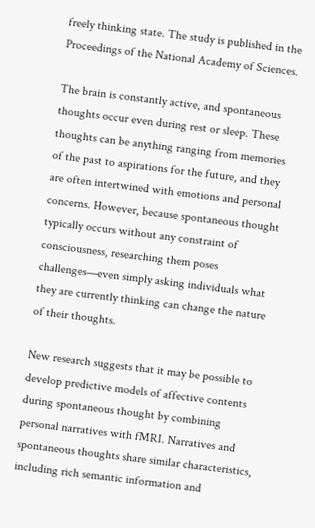freely thinking state. The study is published in the Proceedings of the National Academy of Sciences.

The brain is constantly active, and spontaneous thoughts occur even during rest or sleep. These thoughts can be anything ranging from memories of the past to aspirations for the future, and they are often intertwined with emotions and personal concerns. However, because spontaneous thought typically occurs without any constraint of consciousness, researching them poses challenges—even simply asking individuals what they are currently thinking can change the nature of their thoughts.

New research suggests that it may be possible to develop predictive models of affective contents during spontaneous thought by combining personal narratives with fMRI. Narratives and spontaneous thoughts share similar characteristics, including rich semantic information and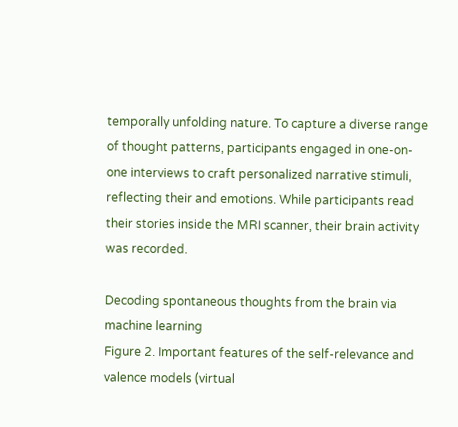temporally unfolding nature. To capture a diverse range of thought patterns, participants engaged in one-on-one interviews to craft personalized narrative stimuli, reflecting their and emotions. While participants read their stories inside the MRI scanner, their brain activity was recorded.

Decoding spontaneous thoughts from the brain via machine learning
Figure 2. Important features of the self-relevance and valence models (virtual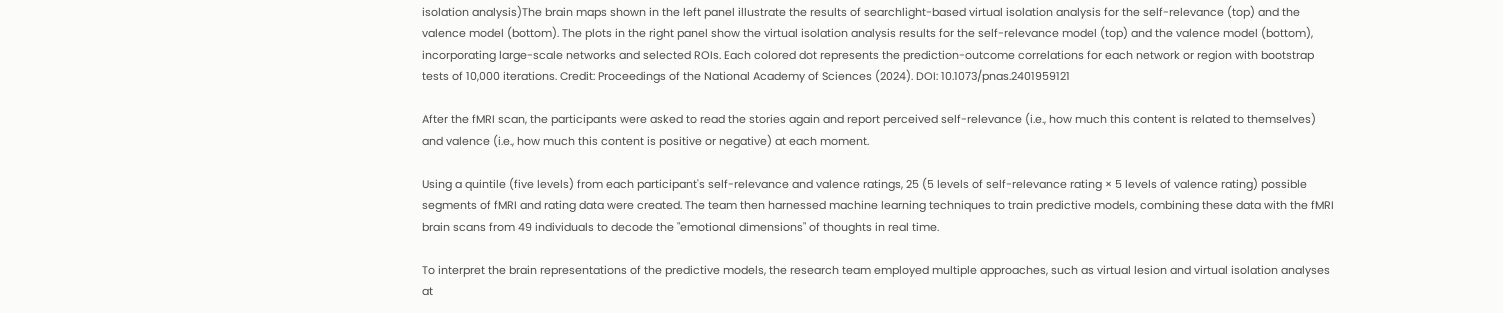isolation analysis)The brain maps shown in the left panel illustrate the results of searchlight-based virtual isolation analysis for the self-relevance (top) and the valence model (bottom). The plots in the right panel show the virtual isolation analysis results for the self-relevance model (top) and the valence model (bottom), incorporating large-scale networks and selected ROIs. Each colored dot represents the prediction-outcome correlations for each network or region with bootstrap tests of 10,000 iterations. Credit: Proceedings of the National Academy of Sciences (2024). DOI: 10.1073/pnas.2401959121

After the fMRI scan, the participants were asked to read the stories again and report perceived self-relevance (i.e., how much this content is related to themselves) and valence (i.e., how much this content is positive or negative) at each moment.

Using a quintile (five levels) from each participant's self-relevance and valence ratings, 25 (5 levels of self-relevance rating × 5 levels of valence rating) possible segments of fMRI and rating data were created. The team then harnessed machine learning techniques to train predictive models, combining these data with the fMRI brain scans from 49 individuals to decode the "emotional dimensions" of thoughts in real time.

To interpret the brain representations of the predictive models, the research team employed multiple approaches, such as virtual lesion and virtual isolation analyses at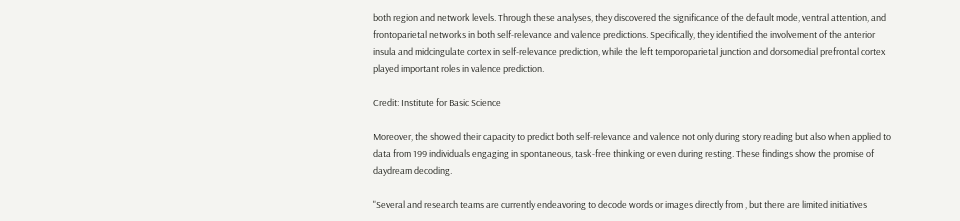both region and network levels. Through these analyses, they discovered the significance of the default mode, ventral attention, and frontoparietal networks in both self-relevance and valence predictions. Specifically, they identified the involvement of the anterior insula and midcingulate cortex in self-relevance prediction, while the left temporoparietal junction and dorsomedial prefrontal cortex played important roles in valence prediction.

Credit: Institute for Basic Science

Moreover, the showed their capacity to predict both self-relevance and valence not only during story reading but also when applied to data from 199 individuals engaging in spontaneous, task-free thinking or even during resting. These findings show the promise of daydream decoding.

"Several and research teams are currently endeavoring to decode words or images directly from , but there are limited initiatives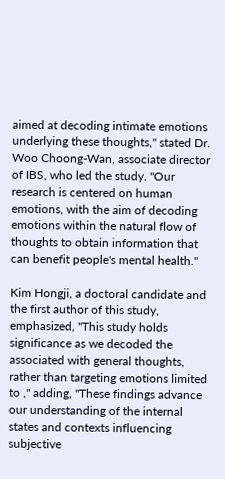aimed at decoding intimate emotions underlying these thoughts," stated Dr. Woo Choong-Wan, associate director of IBS, who led the study. "Our research is centered on human emotions, with the aim of decoding emotions within the natural flow of thoughts to obtain information that can benefit people's mental health."

Kim Hongji, a doctoral candidate and the first author of this study, emphasized, "This study holds significance as we decoded the associated with general thoughts, rather than targeting emotions limited to ," adding, "These findings advance our understanding of the internal states and contexts influencing subjective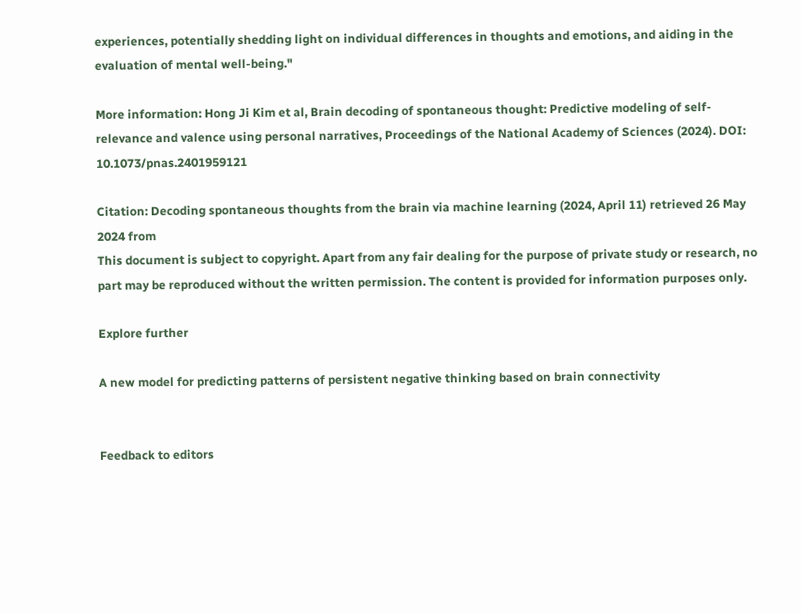experiences, potentially shedding light on individual differences in thoughts and emotions, and aiding in the evaluation of mental well-being."

More information: Hong Ji Kim et al, Brain decoding of spontaneous thought: Predictive modeling of self-relevance and valence using personal narratives, Proceedings of the National Academy of Sciences (2024). DOI: 10.1073/pnas.2401959121

Citation: Decoding spontaneous thoughts from the brain via machine learning (2024, April 11) retrieved 26 May 2024 from
This document is subject to copyright. Apart from any fair dealing for the purpose of private study or research, no part may be reproduced without the written permission. The content is provided for information purposes only.

Explore further

A new model for predicting patterns of persistent negative thinking based on brain connectivity


Feedback to editors